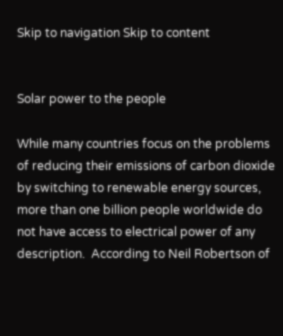Skip to navigation Skip to content


Solar power to the people

While many countries focus on the problems of reducing their emissions of carbon dioxide by switching to renewable energy sources, more than one billion people worldwide do not have access to electrical power of any description.  According to Neil Robertson of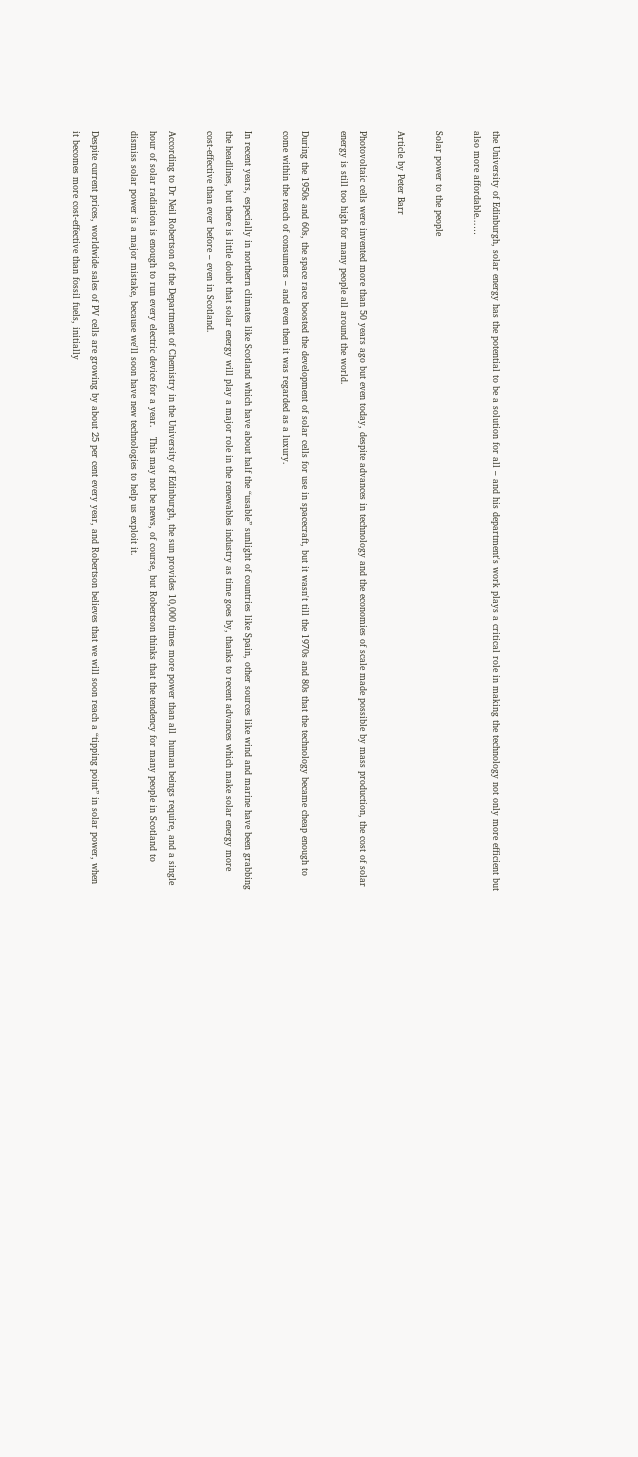the University of Edinburgh, solar energy has the potential to be a solution for all – and his department's work plays a critical role in making the technology not only more efficient but also more affordable...…

Solar power to the people

Article by Peter Barr

Photovoltaic cells were invented more than 50 years ago but even today, despite advances in technology and the economies of scale made possible by mass production, the cost of solar energy is still too high for many people all around the world.

During the 1950s and 60s, the space race boosted the development of solar cells for use in spacecraft, but it wasn't till the 1970s and 80s that the technology became cheap enough to come within the reach of consumers – and even then it was regarded as a luxury.

In recent years, especially in northern climates like Scotland which have about half the “usable” sunlight of countries like Spain, other sources like wind and marine have been grabbing the headlines, but there is little doubt that solar energy will play a major role in the renewables industry as time goes by, thanks to recent advances which make solar energy more cost-effective than ever before – even in Scotland.

According to Dr Neil Robertson of the Department of Chemistry in the University of Edinburgh, the sun provides 10,000 times more power than all  human beings require, and a single hour of solar radiation is enough to run every electric device for a year.   This may not be news, of course, but Robertson thinks that the tendency for many people in Scotland to dismiss solar power is a major mistake, because we'll soon have new technologies to help us exploit it.

Despite current prices, worldwide sales of PV cells are growing by about 25 per cent every year, and Robertson believes that we will soon reach a “tipping point” in solar power, when it becomes more cost-effective than fossil fuels, initially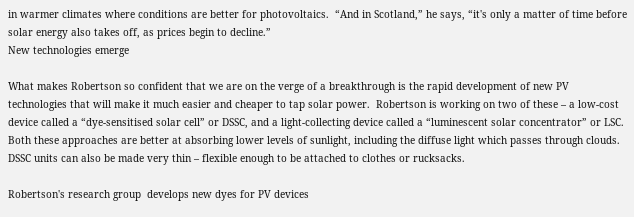in warmer climates where conditions are better for photovoltaics.  “And in Scotland,” he says, “it's only a matter of time before solar energy also takes off, as prices begin to decline.”
New technologies emerge

What makes Robertson so confident that we are on the verge of a breakthrough is the rapid development of new PV technologies that will make it much easier and cheaper to tap solar power.  Robertson is working on two of these – a low-cost device called a “dye-sensitised solar cell” or DSSC, and a light-collecting device called a “luminescent solar concentrator” or LSC.  Both these approaches are better at absorbing lower levels of sunlight, including the diffuse light which passes through clouds.   DSSC units can also be made very thin – flexible enough to be attached to clothes or rucksacks.

Robertson's research group  develops new dyes for PV devices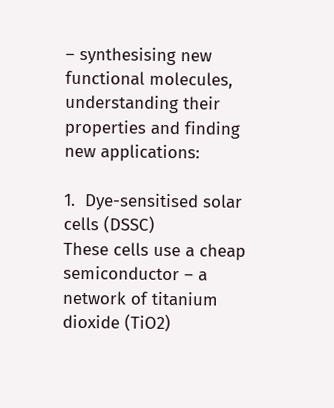– synthesising new functional molecules, understanding their properties and finding new applications:

1.  Dye-sensitised solar cells (DSSC)
These cells use a cheap semiconductor – a network of titanium dioxide (TiO2)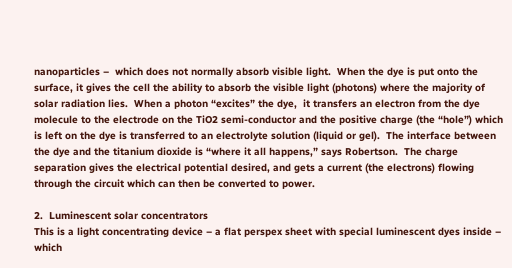nanoparticles –  which does not normally absorb visible light.  When the dye is put onto the surface, it gives the cell the ability to absorb the visible light (photons) where the majority of solar radiation lies.  When a photon “excites” the dye,  it transfers an electron from the dye molecule to the electrode on the TiO2 semi-conductor and the positive charge (the “hole”) which is left on the dye is transferred to an electrolyte solution (liquid or gel).  The interface between the dye and the titanium dioxide is “where it all happens,” says Robertson.  The charge separation gives the electrical potential desired, and gets a current (the electrons) flowing through the circuit which can then be converted to power.

2.  Luminescent solar concentrators
This is a light concentrating device – a flat perspex sheet with special luminescent dyes inside – which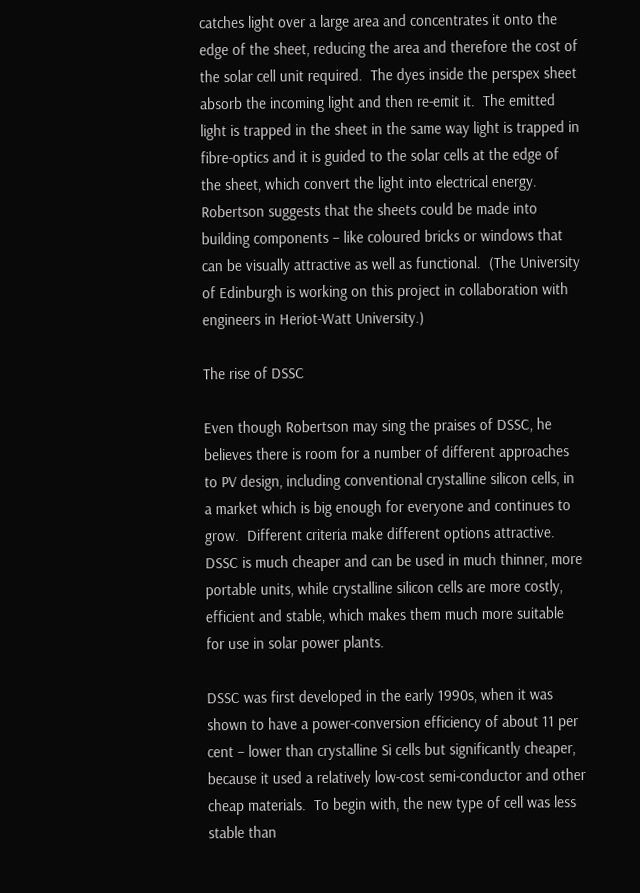catches light over a large area and concentrates it onto the edge of the sheet, reducing the area and therefore the cost of the solar cell unit required.  The dyes inside the perspex sheet absorb the incoming light and then re-emit it.  The emitted light is trapped in the sheet in the same way light is trapped in fibre-optics and it is guided to the solar cells at the edge of the sheet, which convert the light into electrical energy.  Robertson suggests that the sheets could be made into building components – like coloured bricks or windows that can be visually attractive as well as functional.  (The University of Edinburgh is working on this project in collaboration with engineers in Heriot-Watt University.)

The rise of DSSC

Even though Robertson may sing the praises of DSSC, he believes there is room for a number of different approaches to PV design, including conventional crystalline silicon cells, in a market which is big enough for everyone and continues to grow.  Different criteria make different options attractive.  DSSC is much cheaper and can be used in much thinner, more portable units, while crystalline silicon cells are more costly, efficient and stable, which makes them much more suitable for use in solar power plants.

DSSC was first developed in the early 1990s, when it was shown to have a power-conversion efficiency of about 11 per cent – lower than crystalline Si cells but significantly cheaper, because it used a relatively low-cost semi-conductor and other cheap materials.  To begin with, the new type of cell was less stable than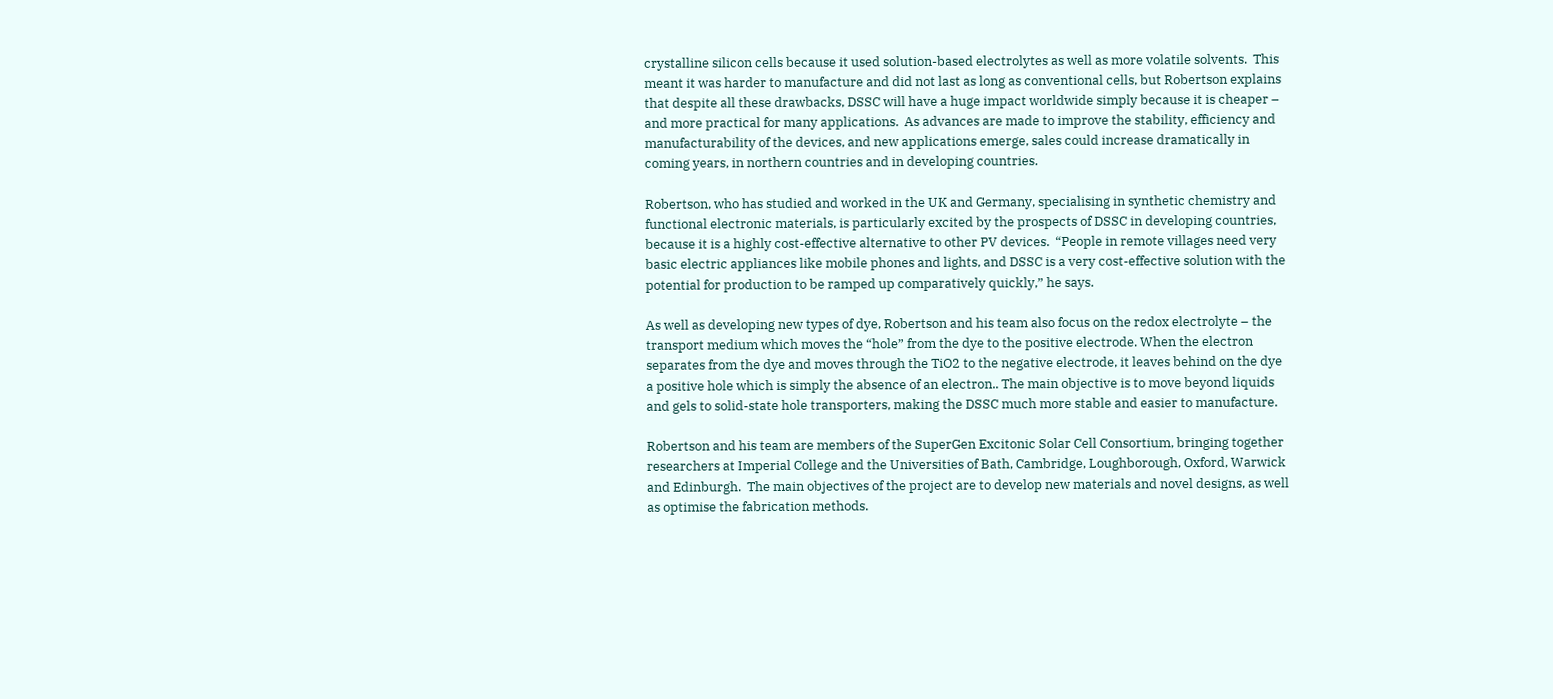crystalline silicon cells because it used solution-based electrolytes as well as more volatile solvents.  This meant it was harder to manufacture and did not last as long as conventional cells, but Robertson explains that despite all these drawbacks, DSSC will have a huge impact worldwide simply because it is cheaper – and more practical for many applications.  As advances are made to improve the stability, efficiency and manufacturability of the devices, and new applications emerge, sales could increase dramatically in coming years, in northern countries and in developing countries.

Robertson, who has studied and worked in the UK and Germany, specialising in synthetic chemistry and functional electronic materials, is particularly excited by the prospects of DSSC in developing countries, because it is a highly cost-effective alternative to other PV devices.  “People in remote villages need very basic electric appliances like mobile phones and lights, and DSSC is a very cost-effective solution with the potential for production to be ramped up comparatively quickly,” he says.

As well as developing new types of dye, Robertson and his team also focus on the redox electrolyte – the transport medium which moves the “hole” from the dye to the positive electrode. When the electron separates from the dye and moves through the TiO2 to the negative electrode, it leaves behind on the dye a positive hole which is simply the absence of an electron.. The main objective is to move beyond liquids and gels to solid-state hole transporters, making the DSSC much more stable and easier to manufacture.

Robertson and his team are members of the SuperGen Excitonic Solar Cell Consortium, bringing together researchers at Imperial College and the Universities of Bath, Cambridge, Loughborough, Oxford, Warwick and Edinburgh.  The main objectives of the project are to develop new materials and novel designs, as well as optimise the fabrication methods.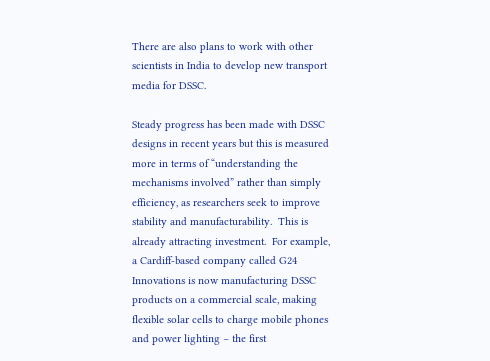There are also plans to work with other scientists in India to develop new transport media for DSSC.

Steady progress has been made with DSSC designs in recent years but this is measured more in terms of “understanding the mechanisms involved” rather than simply efficiency, as researchers seek to improve stability and manufacturability.  This is already attracting investment.  For example, a Cardiff-based company called G24 Innovations is now manufacturing DSSC products on a commercial scale, making flexible solar cells to charge mobile phones and power lighting – the first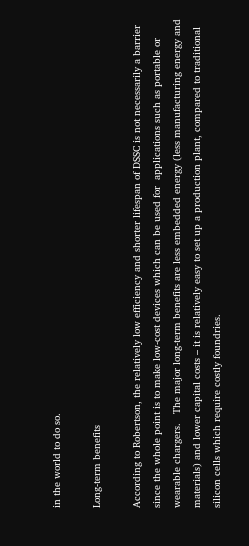in the world to do so.

Long-term benefits

According to Robertson, the relatively low efficiency and shorter lifespan of DSSC is not necessarily a barrier since the whole point is to make low-cost devices which can be used for  applications such as portable or wearable chargers.   The major long-term benefits are less embedded energy (less manufacturing energy and materials) and lower capital costs – it is relatively easy to set up a production plant, compared to traditional silicon cells which require costly foundries.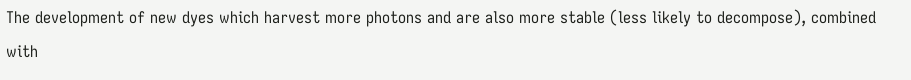The development of new dyes which harvest more photons and are also more stable (less likely to decompose), combined with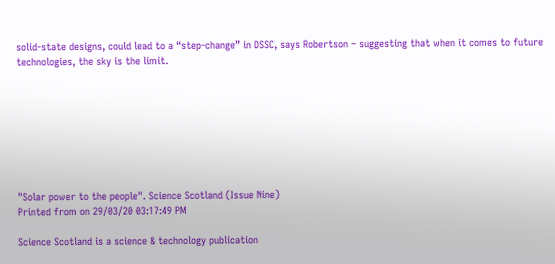solid-state designs, could lead to a “step-change” in DSSC, says Robertson – suggesting that when it comes to future technologies, the sky is the limit.








"Solar power to the people". Science Scotland (Issue Nine)
Printed from on 29/03/20 03:17:49 PM

Science Scotland is a science & technology publication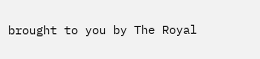brought to you by The Royal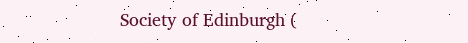Society of Edinburgh (